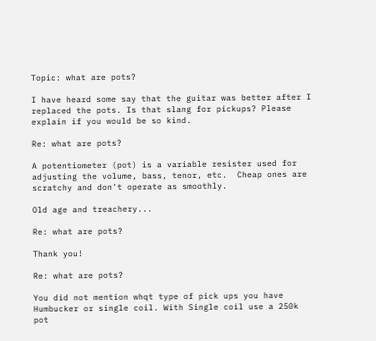Topic: what are pots?

I have heard some say that the guitar was better after I replaced the pots. Is that slang for pickups? Please explain if you would be so kind.

Re: what are pots?

A potentiometer (pot) is a variable resister used for adjusting the volume, bass, tenor, etc.  Cheap ones are scratchy and don't operate as smoothly.

Old age and treachery...

Re: what are pots?

Thank you!

Re: what are pots?

You did not mention whqt type of pick ups you have Humbucker or single coil. With Single coil use a 250k pot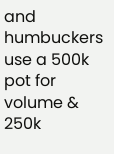and humbuckers use a 500k pot for volume & 250k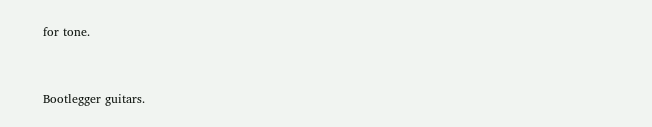for tone.


Bootlegger guitars.